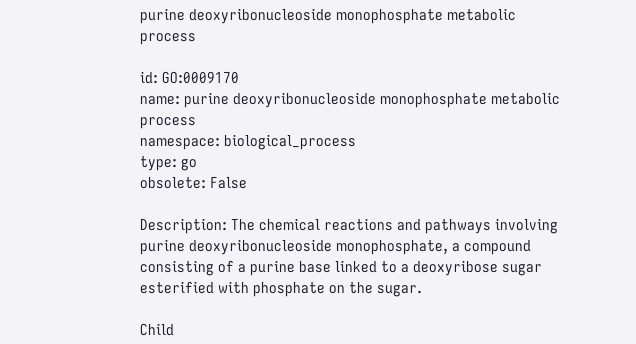purine deoxyribonucleoside monophosphate metabolic process

id: GO:0009170
name: purine deoxyribonucleoside monophosphate metabolic process
namespace: biological_process
type: go
obsolete: False

Description: The chemical reactions and pathways involving purine deoxyribonucleoside monophosphate, a compound consisting of a purine base linked to a deoxyribose sugar esterified with phosphate on the sugar.

Child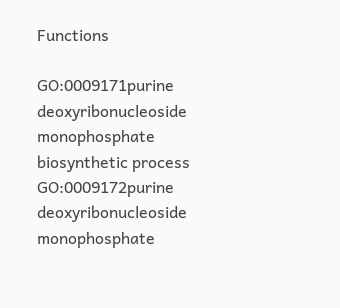Functions

GO:0009171purine deoxyribonucleoside monophosphate biosynthetic process
GO:0009172purine deoxyribonucleoside monophosphate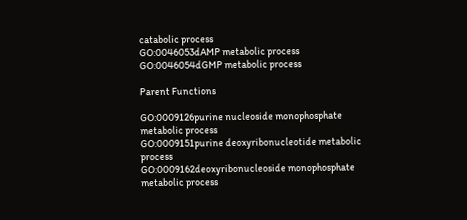catabolic process
GO:0046053dAMP metabolic process
GO:0046054dGMP metabolic process

Parent Functions

GO:0009126purine nucleoside monophosphate metabolic process
GO:0009151purine deoxyribonucleotide metabolic process
GO:0009162deoxyribonucleoside monophosphate metabolic process